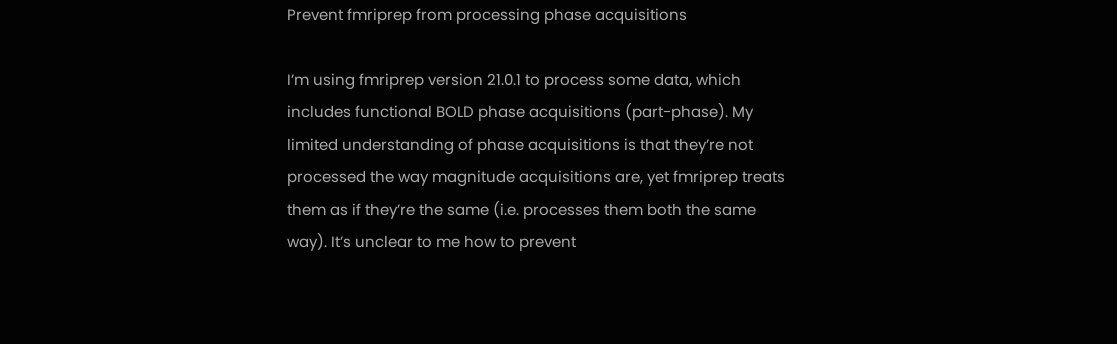Prevent fmriprep from processing phase acquisitions

I’m using fmriprep version 21.0.1 to process some data, which includes functional BOLD phase acquisitions (part-phase). My limited understanding of phase acquisitions is that they’re not processed the way magnitude acquisitions are, yet fmriprep treats them as if they’re the same (i.e. processes them both the same way). It’s unclear to me how to prevent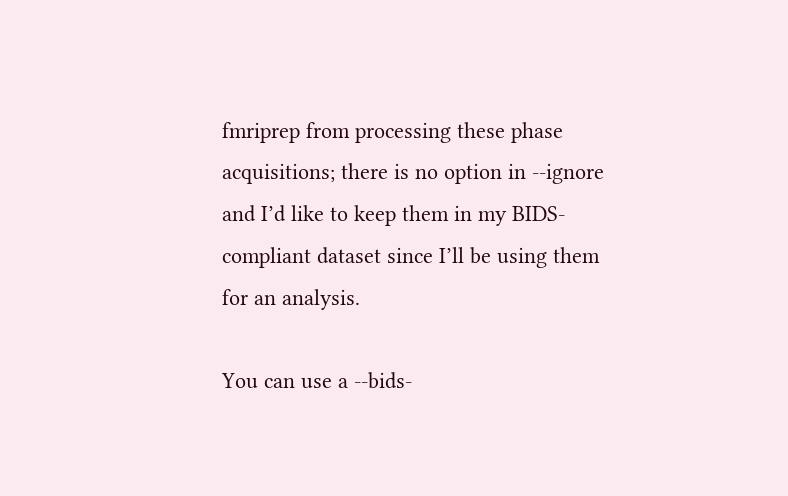fmriprep from processing these phase acquisitions; there is no option in --ignore and I’d like to keep them in my BIDS-compliant dataset since I’ll be using them for an analysis.

You can use a --bids-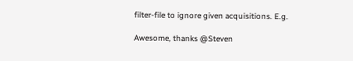filter-file to ignore given acquisitions. E.g.

Awesome, thanks @Steven